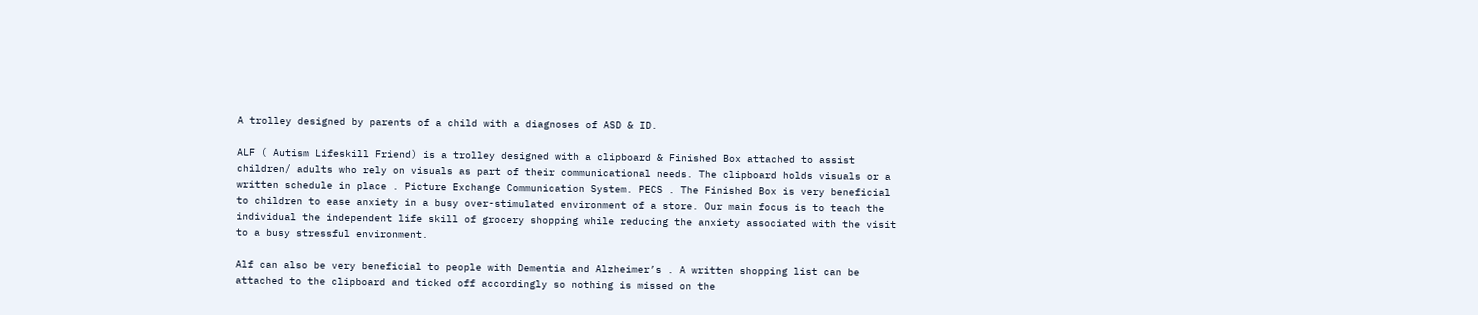A trolley designed by parents of a child with a diagnoses of ASD & ID.

ALF ( Autism Lifeskill Friend) is a trolley designed with a clipboard & Finished Box attached to assist children/ adults who rely on visuals as part of their communicational needs. The clipboard holds visuals or a written schedule in place . Picture Exchange Communication System. PECS . The Finished Box is very beneficial to children to ease anxiety in a busy over-stimulated environment of a store. Our main focus is to teach the individual the independent life skill of grocery shopping while reducing the anxiety associated with the visit to a busy stressful environment.

Alf can also be very beneficial to people with Dementia and Alzheimer’s . A written shopping list can be attached to the clipboard and ticked off accordingly so nothing is missed on the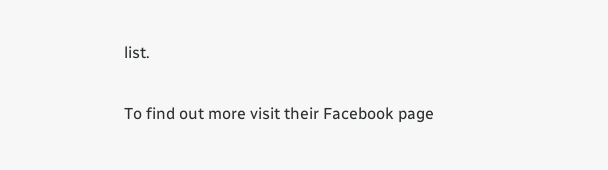list.

To find out more visit their Facebook page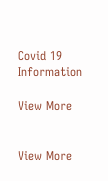Covid 19 Information

View More


View More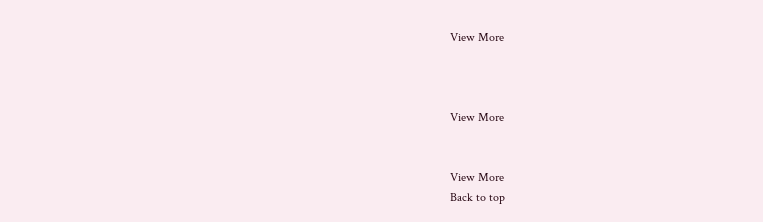View More



View More


View More
Back to top